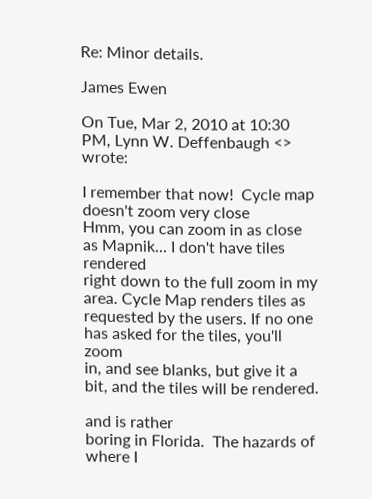Re: Minor details.

James Ewen

On Tue, Mar 2, 2010 at 10:30 PM, Lynn W. Deffenbaugh <> wrote:

I remember that now!  Cycle map doesn't zoom very close
Hmm, you can zoom in as close as Mapnik... I don't have tiles rendered
right down to the full zoom in my area. Cycle Map renders tiles as
requested by the users. If no one has asked for the tiles, you'll zoom
in, and see blanks, but give it a bit, and the tiles will be rendered.

and is rather
boring in Florida.  The hazards of where I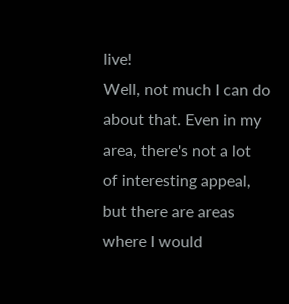live!
Well, not much I can do about that. Even in my area, there's not a lot
of interesting appeal, but there are areas where I would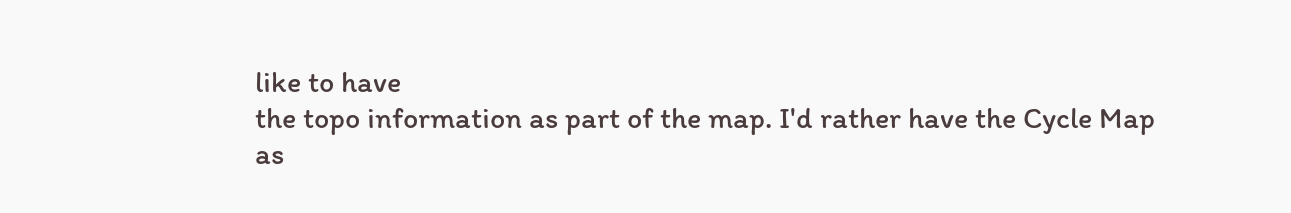like to have
the topo information as part of the map. I'd rather have the Cycle Map
as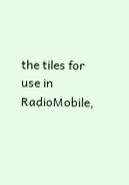the tiles for use in RadioMobile,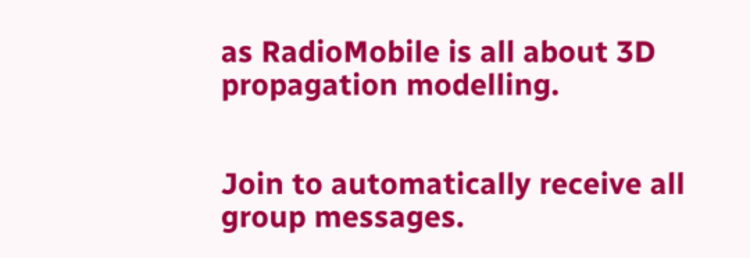as RadioMobile is all about 3D
propagation modelling.


Join to automatically receive all group messages.